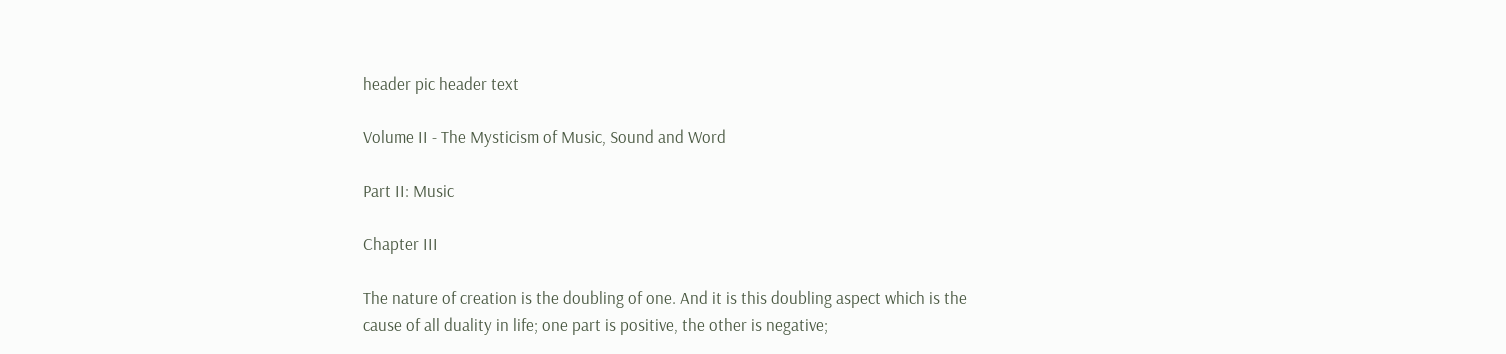header pic header text

Volume II - The Mysticism of Music, Sound and Word

Part II: Music

Chapter III

The nature of creation is the doubling of one. And it is this doubling aspect which is the cause of all duality in life; one part is positive, the other is negative;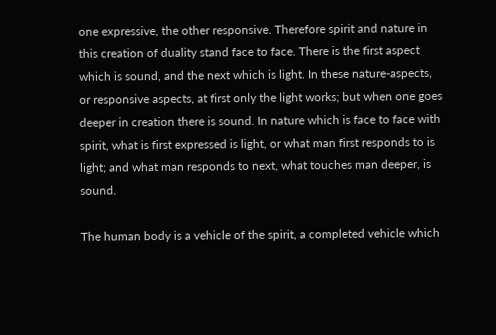one expressive, the other responsive. Therefore spirit and nature in this creation of duality stand face to face. There is the first aspect which is sound, and the next which is light. In these nature-aspects, or responsive aspects, at first only the light works; but when one goes deeper in creation there is sound. In nature which is face to face with spirit, what is first expressed is light, or what man first responds to is light; and what man responds to next, what touches man deeper, is sound.

The human body is a vehicle of the spirit, a completed vehicle which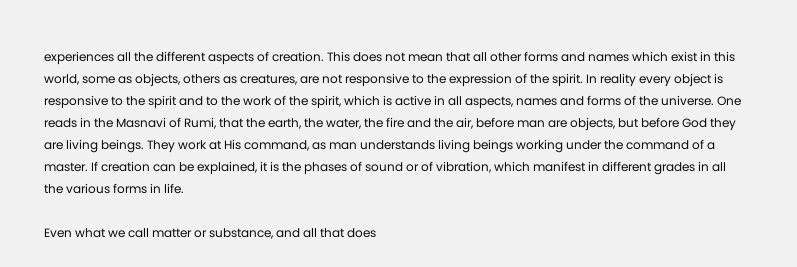experiences all the different aspects of creation. This does not mean that all other forms and names which exist in this world, some as objects, others as creatures, are not responsive to the expression of the spirit. In reality every object is responsive to the spirit and to the work of the spirit, which is active in all aspects, names and forms of the universe. One reads in the Masnavi of Rumi, that the earth, the water, the fire and the air, before man are objects, but before God they are living beings. They work at His command, as man understands living beings working under the command of a master. If creation can be explained, it is the phases of sound or of vibration, which manifest in different grades in all the various forms in life.

Even what we call matter or substance, and all that does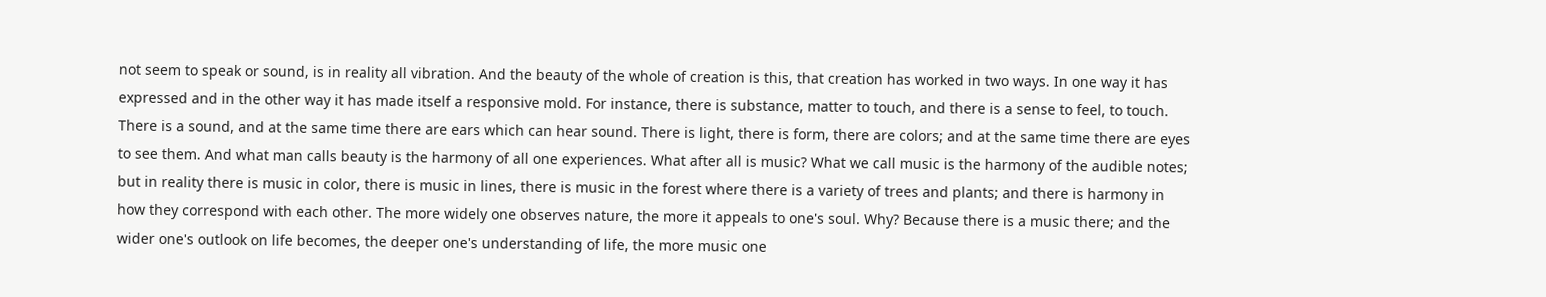not seem to speak or sound, is in reality all vibration. And the beauty of the whole of creation is this, that creation has worked in two ways. In one way it has expressed and in the other way it has made itself a responsive mold. For instance, there is substance, matter to touch, and there is a sense to feel, to touch. There is a sound, and at the same time there are ears which can hear sound. There is light, there is form, there are colors; and at the same time there are eyes to see them. And what man calls beauty is the harmony of all one experiences. What after all is music? What we call music is the harmony of the audible notes; but in reality there is music in color, there is music in lines, there is music in the forest where there is a variety of trees and plants; and there is harmony in how they correspond with each other. The more widely one observes nature, the more it appeals to one's soul. Why? Because there is a music there; and the wider one's outlook on life becomes, the deeper one's understanding of life, the more music one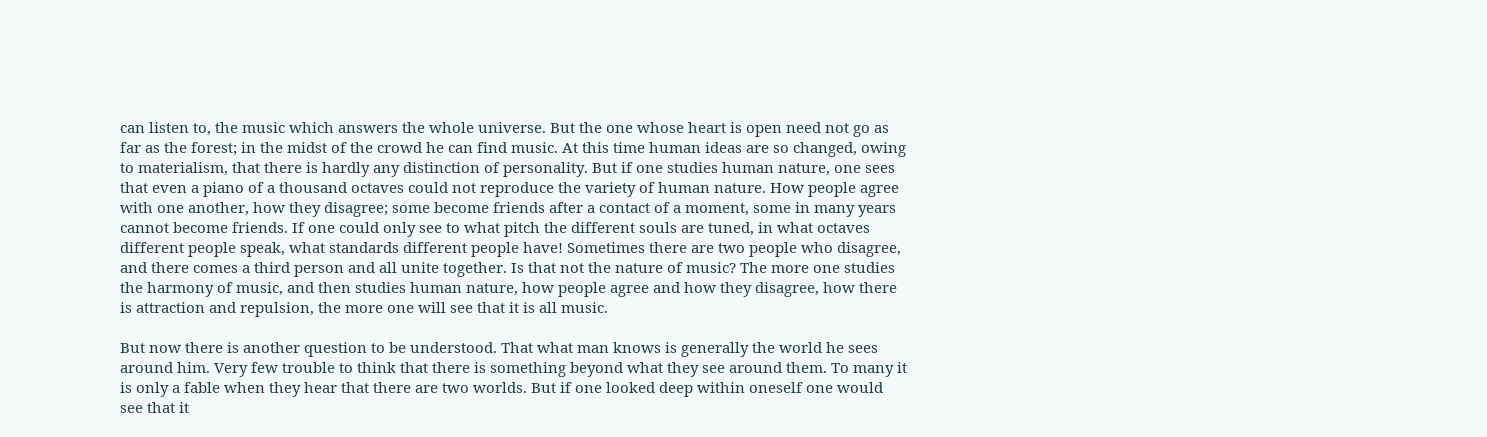can listen to, the music which answers the whole universe. But the one whose heart is open need not go as far as the forest; in the midst of the crowd he can find music. At this time human ideas are so changed, owing to materialism, that there is hardly any distinction of personality. But if one studies human nature, one sees that even a piano of a thousand octaves could not reproduce the variety of human nature. How people agree with one another, how they disagree; some become friends after a contact of a moment, some in many years cannot become friends. If one could only see to what pitch the different souls are tuned, in what octaves different people speak, what standards different people have! Sometimes there are two people who disagree, and there comes a third person and all unite together. Is that not the nature of music? The more one studies the harmony of music, and then studies human nature, how people agree and how they disagree, how there is attraction and repulsion, the more one will see that it is all music.

But now there is another question to be understood. That what man knows is generally the world he sees around him. Very few trouble to think that there is something beyond what they see around them. To many it is only a fable when they hear that there are two worlds. But if one looked deep within oneself one would see that it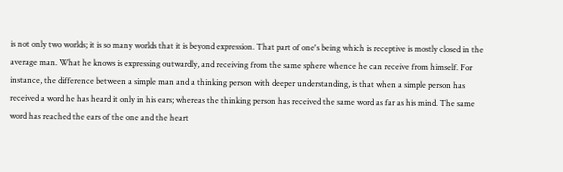is not only two worlds; it is so many worlds that it is beyond expression. That part of one's being which is receptive is mostly closed in the average man. What he knows is expressing outwardly, and receiving from the same sphere whence he can receive from himself. For instance, the difference between a simple man and a thinking person with deeper understanding, is that when a simple person has received a word he has heard it only in his ears; whereas the thinking person has received the same word as far as his mind. The same word has reached the ears of the one and the heart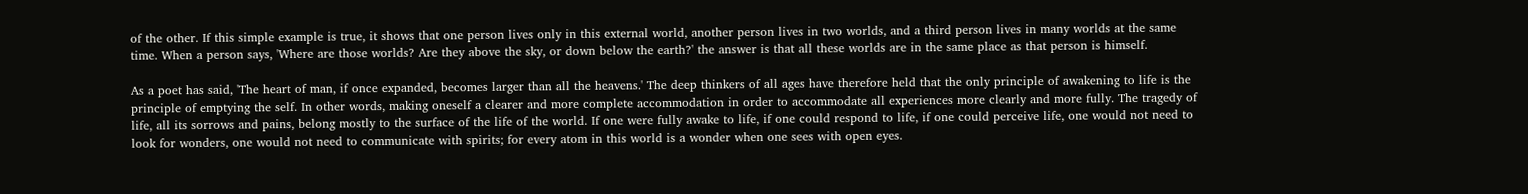of the other. If this simple example is true, it shows that one person lives only in this external world, another person lives in two worlds, and a third person lives in many worlds at the same time. When a person says, 'Where are those worlds? Are they above the sky, or down below the earth?' the answer is that all these worlds are in the same place as that person is himself.

As a poet has said, 'The heart of man, if once expanded, becomes larger than all the heavens.' The deep thinkers of all ages have therefore held that the only principle of awakening to life is the principle of emptying the self. In other words, making oneself a clearer and more complete accommodation in order to accommodate all experiences more clearly and more fully. The tragedy of life, all its sorrows and pains, belong mostly to the surface of the life of the world. If one were fully awake to life, if one could respond to life, if one could perceive life, one would not need to look for wonders, one would not need to communicate with spirits; for every atom in this world is a wonder when one sees with open eyes.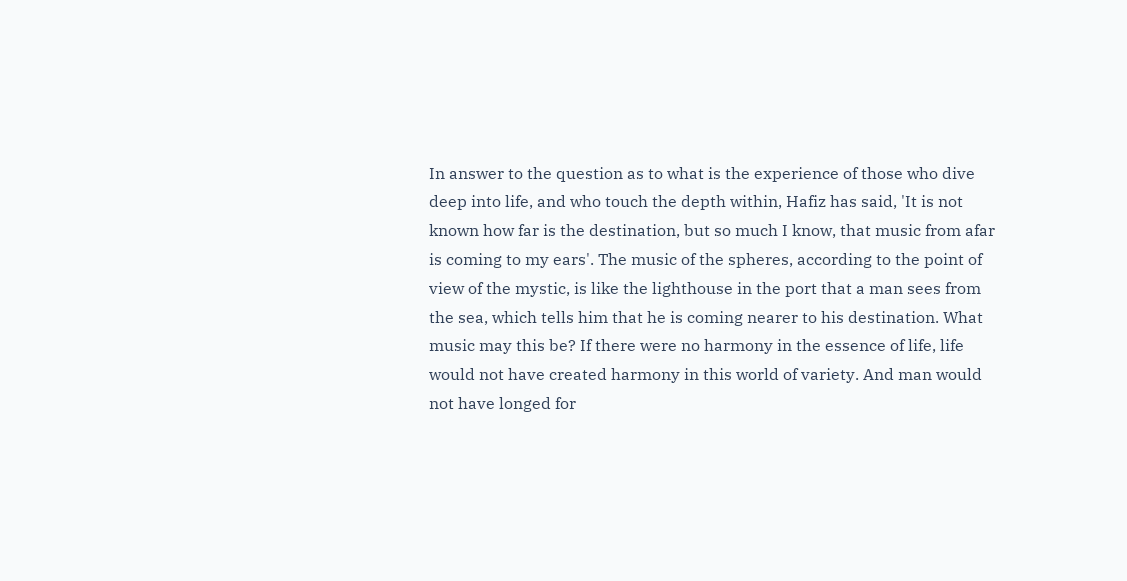In answer to the question as to what is the experience of those who dive deep into life, and who touch the depth within, Hafiz has said, 'It is not known how far is the destination, but so much I know, that music from afar is coming to my ears'. The music of the spheres, according to the point of view of the mystic, is like the lighthouse in the port that a man sees from the sea, which tells him that he is coming nearer to his destination. What music may this be? If there were no harmony in the essence of life, life would not have created harmony in this world of variety. And man would not have longed for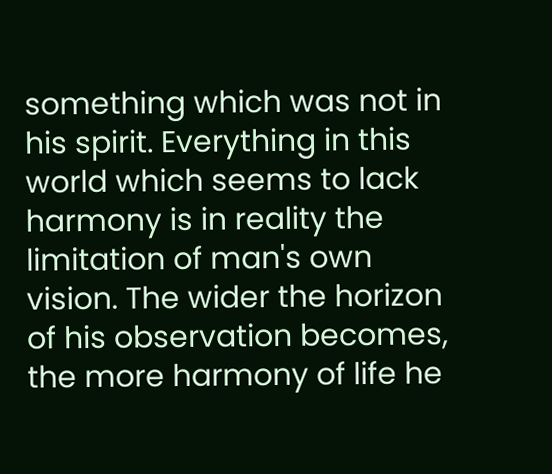something which was not in his spirit. Everything in this world which seems to lack harmony is in reality the limitation of man's own vision. The wider the horizon of his observation becomes, the more harmony of life he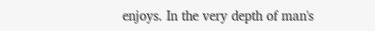enjoys. In the very depth of man's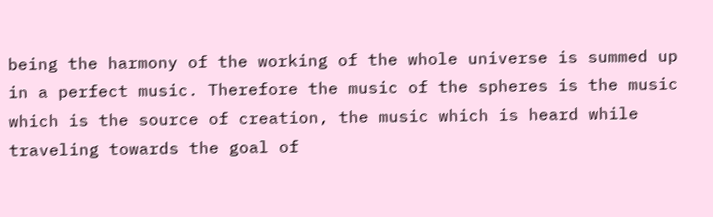being the harmony of the working of the whole universe is summed up in a perfect music. Therefore the music of the spheres is the music which is the source of creation, the music which is heard while traveling towards the goal of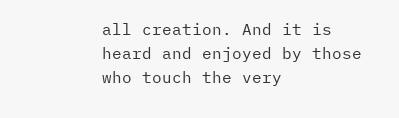all creation. And it is heard and enjoyed by those who touch the very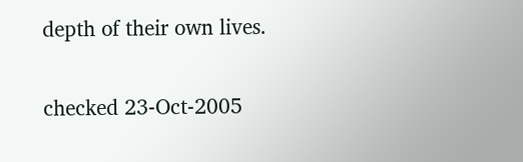depth of their own lives.

checked 23-Oct-2005